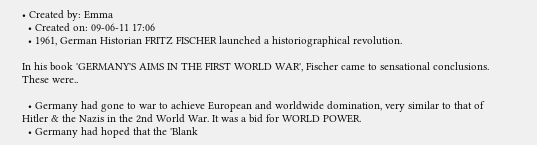• Created by: Emma
  • Created on: 09-06-11 17:06
  • 1961, German Historian FRITZ FISCHER launched a historiographical revolution.

In his book 'GERMANY'S AIMS IN THE FIRST WORLD WAR', Fischer came to sensational conclusions. These were..

  • Germany had gone to war to achieve European and worldwide domination, very similar to that of Hitler & the Nazis in the 2nd World War. It was a bid for WORLD POWER.
  • Germany had hoped that the 'Blank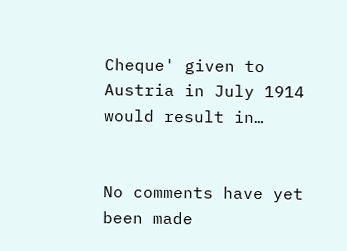Cheque' given to Austria in July 1914 would result in…


No comments have yet been made